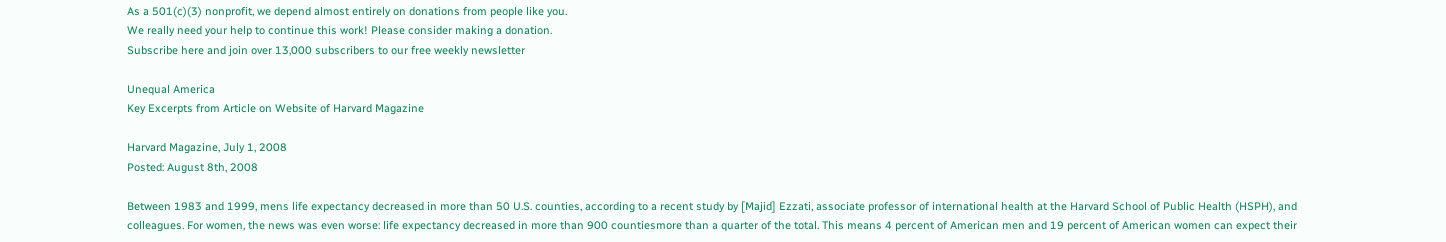As a 501(c)(3) nonprofit, we depend almost entirely on donations from people like you.
We really need your help to continue this work! Please consider making a donation.
Subscribe here and join over 13,000 subscribers to our free weekly newsletter

Unequal America
Key Excerpts from Article on Website of Harvard Magazine

Harvard Magazine, July 1, 2008
Posted: August 8th, 2008

Between 1983 and 1999, mens life expectancy decreased in more than 50 U.S. counties, according to a recent study by [Majid] Ezzati, associate professor of international health at the Harvard School of Public Health (HSPH), and colleagues. For women, the news was even worse: life expectancy decreased in more than 900 countiesmore than a quarter of the total. This means 4 percent of American men and 19 percent of American women can expect their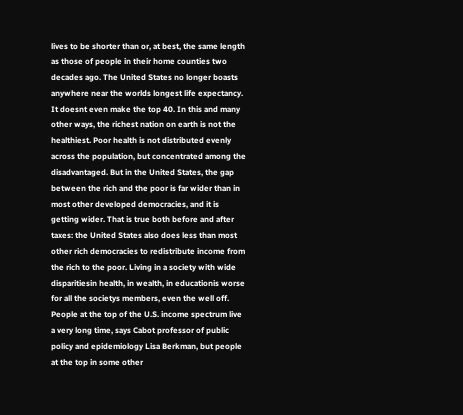lives to be shorter than or, at best, the same length as those of people in their home counties two decades ago. The United States no longer boasts anywhere near the worlds longest life expectancy. It doesnt even make the top 40. In this and many other ways, the richest nation on earth is not the healthiest. Poor health is not distributed evenly across the population, but concentrated among the disadvantaged. But in the United States, the gap between the rich and the poor is far wider than in most other developed democracies, and it is getting wider. That is true both before and after taxes: the United States also does less than most other rich democracies to redistribute income from the rich to the poor. Living in a society with wide disparitiesin health, in wealth, in educationis worse for all the societys members, even the well off. People at the top of the U.S. income spectrum live a very long time, says Cabot professor of public policy and epidemiology Lisa Berkman, but people at the top in some other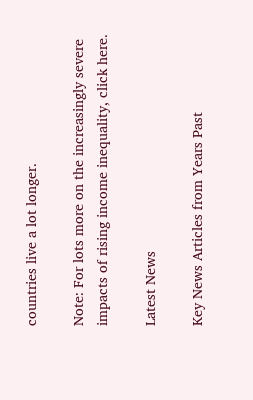countries live a lot longer.

Note: For lots more on the increasingly severe impacts of rising income inequality, click here.

Latest News

Key News Articles from Years Past